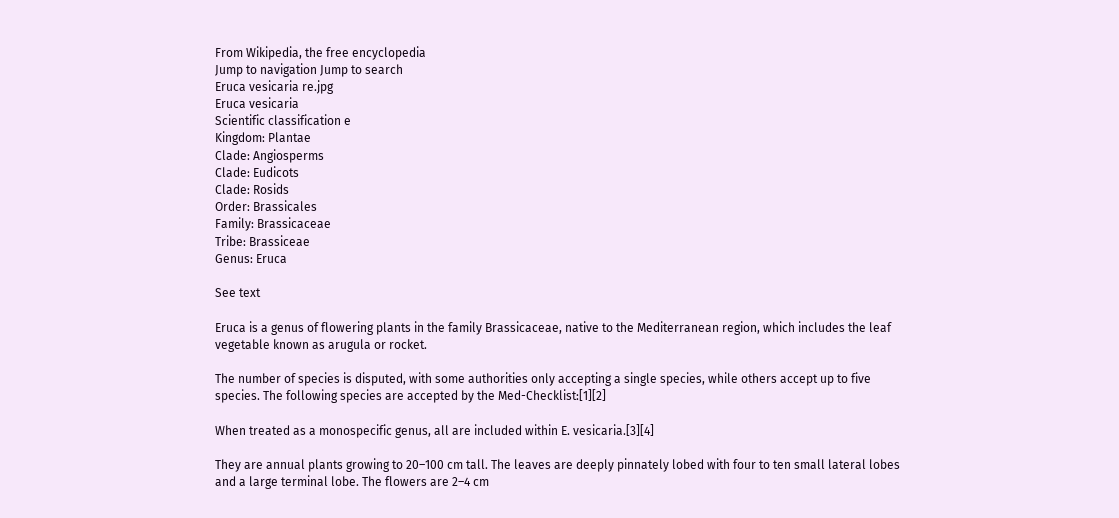From Wikipedia, the free encyclopedia
Jump to navigation Jump to search
Eruca vesicaria re.jpg
Eruca vesicaria
Scientific classification e
Kingdom: Plantae
Clade: Angiosperms
Clade: Eudicots
Clade: Rosids
Order: Brassicales
Family: Brassicaceae
Tribe: Brassiceae
Genus: Eruca

See text

Eruca is a genus of flowering plants in the family Brassicaceae, native to the Mediterranean region, which includes the leaf vegetable known as arugula or rocket.

The number of species is disputed, with some authorities only accepting a single species, while others accept up to five species. The following species are accepted by the Med-Checklist:[1][2]

When treated as a monospecific genus, all are included within E. vesicaria.[3][4]

They are annual plants growing to 20–100 cm tall. The leaves are deeply pinnately lobed with four to ten small lateral lobes and a large terminal lobe. The flowers are 2–4 cm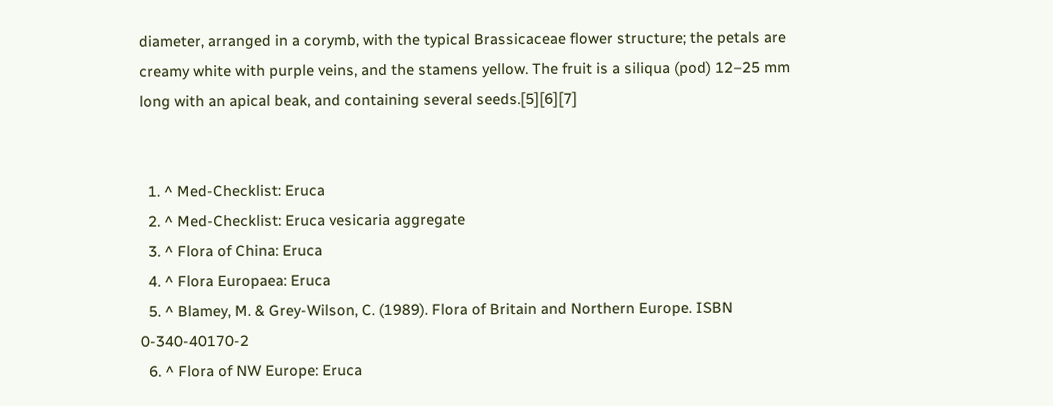diameter, arranged in a corymb, with the typical Brassicaceae flower structure; the petals are creamy white with purple veins, and the stamens yellow. The fruit is a siliqua (pod) 12–25 mm long with an apical beak, and containing several seeds.[5][6][7]


  1. ^ Med-Checklist: Eruca
  2. ^ Med-Checklist: Eruca vesicaria aggregate
  3. ^ Flora of China: Eruca
  4. ^ Flora Europaea: Eruca
  5. ^ Blamey, M. & Grey-Wilson, C. (1989). Flora of Britain and Northern Europe. ISBN 0-340-40170-2
  6. ^ Flora of NW Europe: Eruca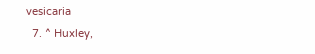vesicaria
  7. ^ Huxley,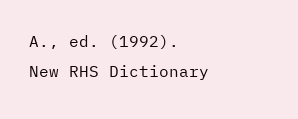A., ed. (1992). New RHS Dictionary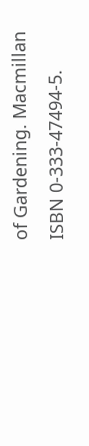of Gardening. Macmillan ISBN 0-333-47494-5.